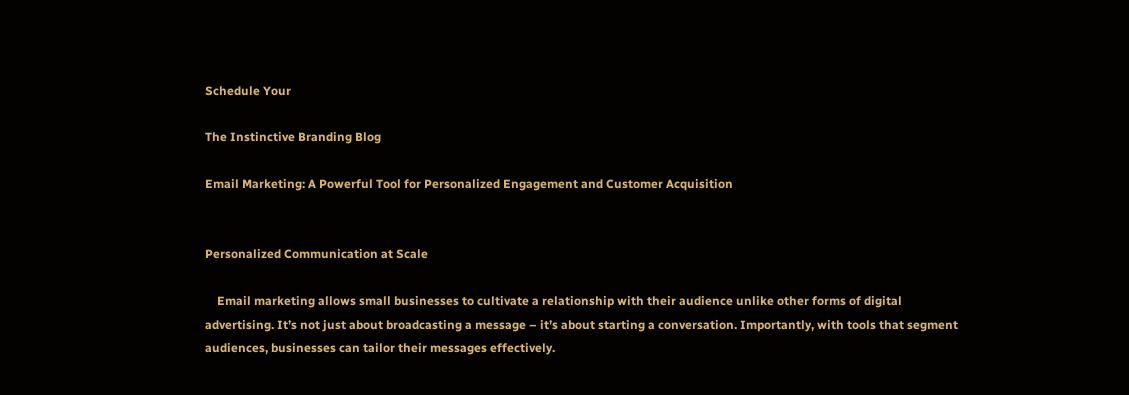Schedule Your

The Instinctive Branding Blog

Email Marketing: A Powerful Tool for Personalized Engagement and Customer Acquisition


Personalized Communication at Scale

    Email marketing allows small businesses to cultivate a relationship with their audience unlike other forms of digital advertising. It’s not just about broadcasting a message – it’s about starting a conversation. Importantly, with tools that segment audiences, businesses can tailor their messages effectively.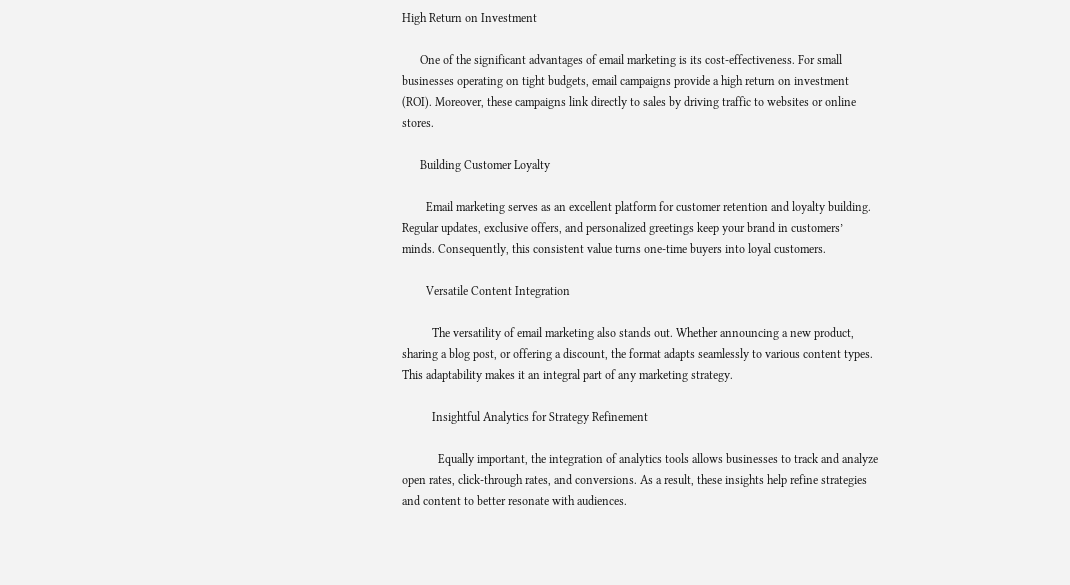High Return on Investment

      One of the significant advantages of email marketing is its cost-effectiveness. For small businesses operating on tight budgets, email campaigns provide a high return on investment (ROI). Moreover, these campaigns link directly to sales by driving traffic to websites or online stores.

      Building Customer Loyalty

        Email marketing serves as an excellent platform for customer retention and loyalty building. Regular updates, exclusive offers, and personalized greetings keep your brand in customers’ minds. Consequently, this consistent value turns one-time buyers into loyal customers.

        Versatile Content Integration

          The versatility of email marketing also stands out. Whether announcing a new product, sharing a blog post, or offering a discount, the format adapts seamlessly to various content types. This adaptability makes it an integral part of any marketing strategy.

          Insightful Analytics for Strategy Refinement

            Equally important, the integration of analytics tools allows businesses to track and analyze open rates, click-through rates, and conversions. As a result, these insights help refine strategies and content to better resonate with audiences.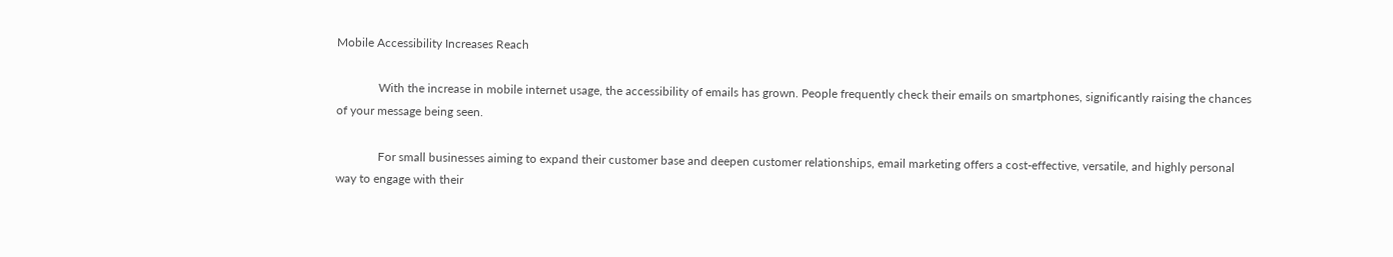Mobile Accessibility Increases Reach

              With the increase in mobile internet usage, the accessibility of emails has grown. People frequently check their emails on smartphones, significantly raising the chances of your message being seen.

              For small businesses aiming to expand their customer base and deepen customer relationships, email marketing offers a cost-effective, versatile, and highly personal way to engage with their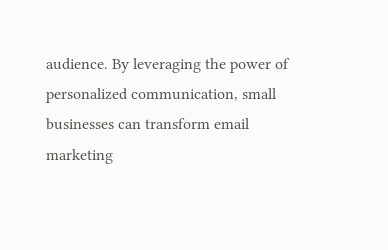audience. By leveraging the power of personalized communication, small businesses can transform email marketing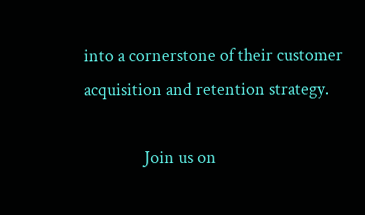into a cornerstone of their customer acquisition and retention strategy.

               Join us on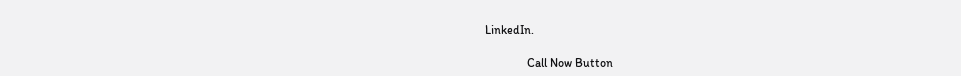LinkedIn.

              Call Now Button